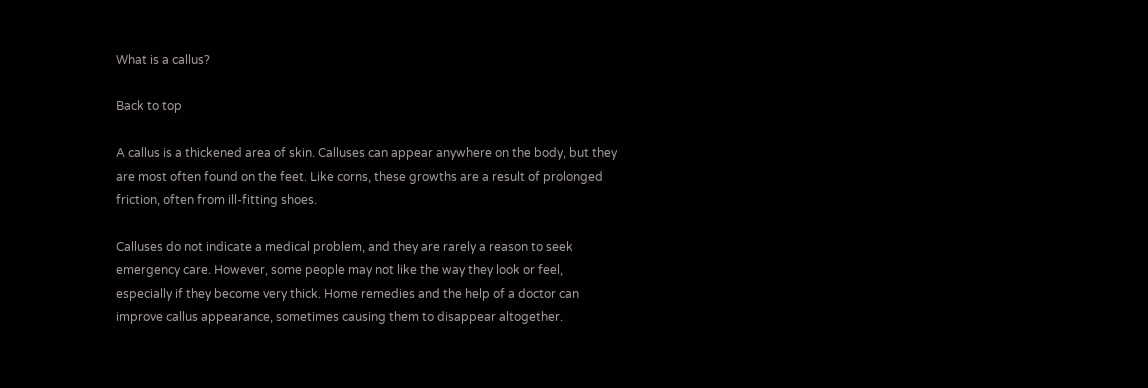What is a callus?

Back to top

A callus is a thickened area of skin. Calluses can appear anywhere on the body, but they are most often found on the feet. Like corns, these growths are a result of prolonged friction, often from ill-fitting shoes.

Calluses do not indicate a medical problem, and they are rarely a reason to seek emergency care. However, some people may not like the way they look or feel, especially if they become very thick. Home remedies and the help of a doctor can improve callus appearance, sometimes causing them to disappear altogether.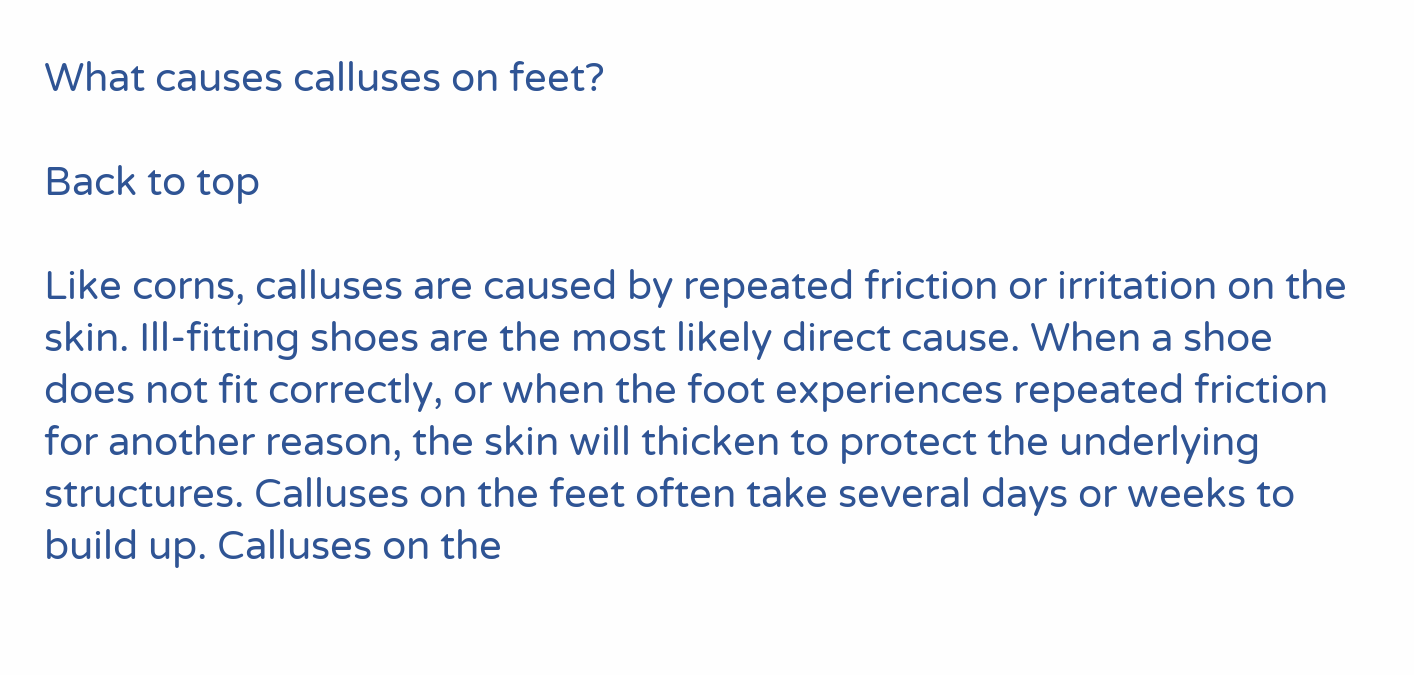What causes calluses on feet?

Back to top

Like corns, calluses are caused by repeated friction or irritation on the skin. Ill-fitting shoes are the most likely direct cause. When a shoe does not fit correctly, or when the foot experiences repeated friction for another reason, the skin will thicken to protect the underlying structures. Calluses on the feet often take several days or weeks to build up. Calluses on the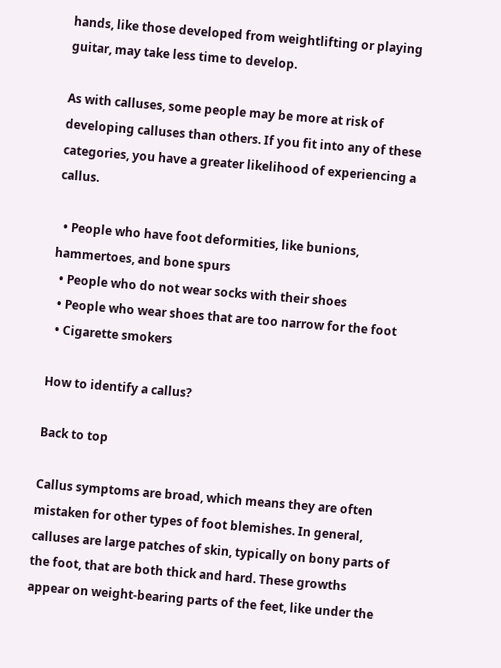hands, like those developed from weightlifting or playing guitar, may take less time to develop.

As with calluses, some people may be more at risk of developing calluses than others. If you fit into any of these categories, you have a greater likelihood of experiencing a callus.

  • People who have foot deformities, like bunions, hammertoes, and bone spurs
  • People who do not wear socks with their shoes
  • People who wear shoes that are too narrow for the foot
  • Cigarette smokers

How to identify a callus?

Back to top

Callus symptoms are broad, which means they are often mistaken for other types of foot blemishes. In general, calluses are large patches of skin, typically on bony parts of the foot, that are both thick and hard. These growths appear on weight-bearing parts of the feet, like under the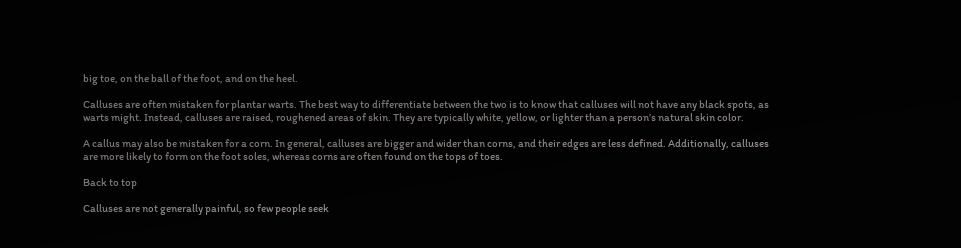big toe, on the ball of the foot, and on the heel.

Calluses are often mistaken for plantar warts. The best way to differentiate between the two is to know that calluses will not have any black spots, as warts might. Instead, calluses are raised, roughened areas of skin. They are typically white, yellow, or lighter than a person’s natural skin color.

A callus may also be mistaken for a corn. In general, calluses are bigger and wider than corns, and their edges are less defined. Additionally, calluses are more likely to form on the foot soles, whereas corns are often found on the tops of toes.

Back to top

Calluses are not generally painful, so few people seek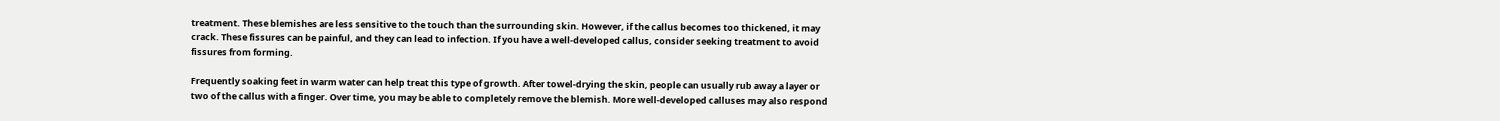treatment. These blemishes are less sensitive to the touch than the surrounding skin. However, if the callus becomes too thickened, it may crack. These fissures can be painful, and they can lead to infection. If you have a well-developed callus, consider seeking treatment to avoid fissures from forming.

Frequently soaking feet in warm water can help treat this type of growth. After towel-drying the skin, people can usually rub away a layer or two of the callus with a finger. Over time, you may be able to completely remove the blemish. More well-developed calluses may also respond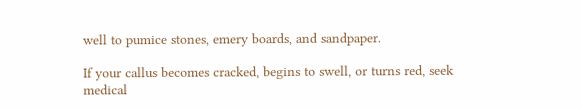well to pumice stones, emery boards, and sandpaper.

If your callus becomes cracked, begins to swell, or turns red, seek medical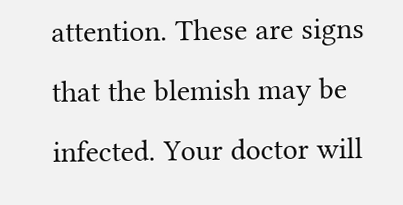attention. These are signs that the blemish may be infected. Your doctor will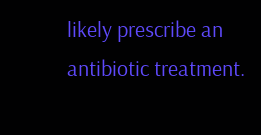likely prescribe an antibiotic treatment.